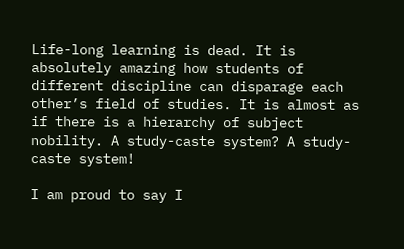Life-long learning is dead. It is absolutely amazing how students of different discipline can disparage each other’s field of studies. It is almost as if there is a hierarchy of subject nobility. A study-caste system? A study-caste system!

I am proud to say I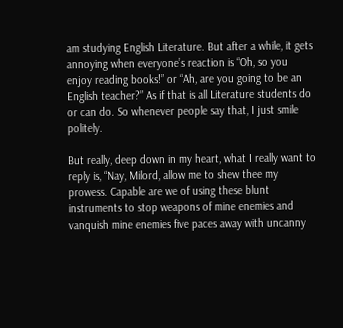am studying English Literature. But after a while, it gets annoying when everyone’s reaction is “Oh, so you enjoy reading books!” or “Ah, are you going to be an English teacher?” As if that is all Literature students do or can do. So whenever people say that, I just smile politely.

But really, deep down in my heart, what I really want to reply is, “Nay, Milord, allow me to shew thee my prowess. Capable are we of using these blunt instruments to stop weapons of mine enemies and vanquish mine enemies five paces away with uncanny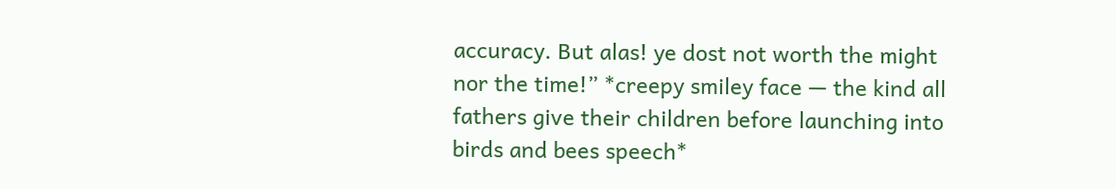accuracy. But alas! ye dost not worth the might nor the time!” *creepy smiley face — the kind all fathers give their children before launching into birds and bees speech*